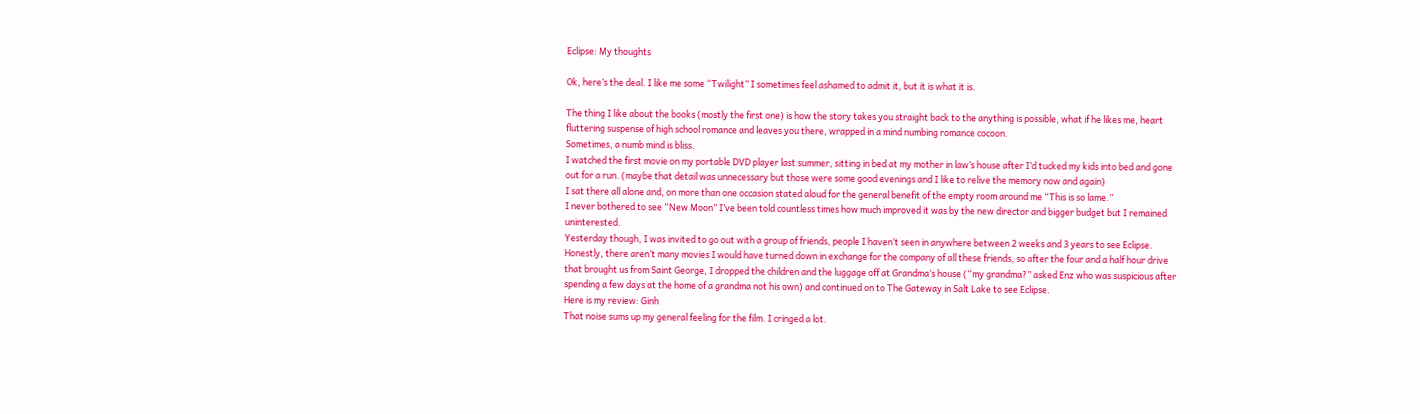Eclipse: My thoughts

Ok, here’s the deal. I like me some “Twilight” I sometimes feel ashamed to admit it, but it is what it is.

The thing I like about the books (mostly the first one) is how the story takes you straight back to the anything is possible, what if he likes me, heart fluttering suspense of high school romance and leaves you there, wrapped in a mind numbing romance cocoon.
Sometimes, a numb mind is bliss.
I watched the first movie on my portable DVD player last summer, sitting in bed at my mother in law’s house after I’d tucked my kids into bed and gone out for a run. (maybe that detail was unnecessary but those were some good evenings and I like to relive the memory now and again)
I sat there all alone and, on more than one occasion stated aloud for the general benefit of the empty room around me “This is so lame.”
I never bothered to see “New Moon” I’ve been told countless times how much improved it was by the new director and bigger budget but I remained uninterested.
Yesterday though, I was invited to go out with a group of friends, people I haven’t seen in anywhere between 2 weeks and 3 years to see Eclipse.
Honestly, there aren’t many movies I would have turned down in exchange for the company of all these friends, so after the four and a half hour drive that brought us from Saint George, I dropped the children and the luggage off at Grandma’s house (“my grandma?” asked Enz who was suspicious after spending a few days at the home of a grandma not his own) and continued on to The Gateway in Salt Lake to see Eclipse.
Here is my review: Ginh
That noise sums up my general feeling for the film. I cringed a lot.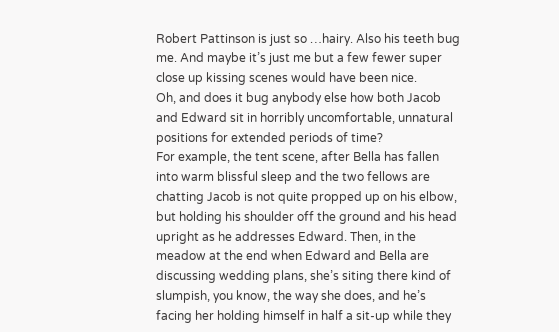Robert Pattinson is just so …hairy. Also his teeth bug me. And maybe it’s just me but a few fewer super close up kissing scenes would have been nice.
Oh, and does it bug anybody else how both Jacob and Edward sit in horribly uncomfortable, unnatural positions for extended periods of time?
For example, the tent scene, after Bella has fallen into warm blissful sleep and the two fellows are chatting Jacob is not quite propped up on his elbow, but holding his shoulder off the ground and his head upright as he addresses Edward. Then, in the meadow at the end when Edward and Bella are discussing wedding plans, she’s siting there kind of slumpish, you know, the way she does, and he’s facing her holding himself in half a sit-up while they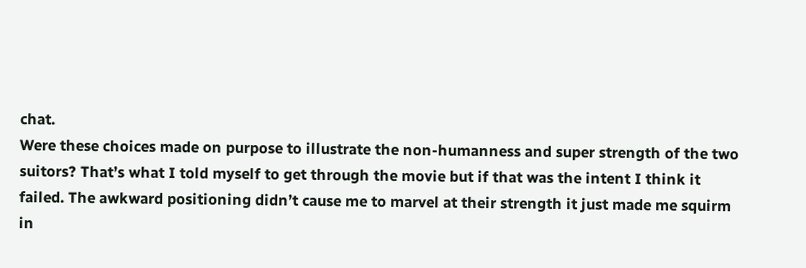chat.
Were these choices made on purpose to illustrate the non-humanness and super strength of the two suitors? That’s what I told myself to get through the movie but if that was the intent I think it failed. The awkward positioning didn’t cause me to marvel at their strength it just made me squirm in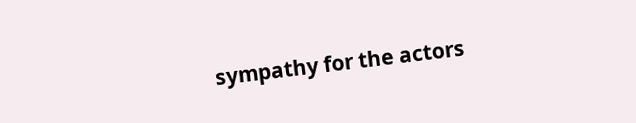sympathy for the actors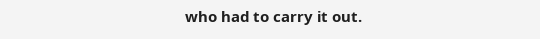who had to carry it out.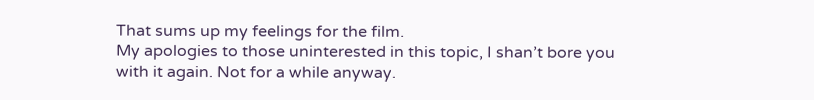That sums up my feelings for the film.
My apologies to those uninterested in this topic, I shan’t bore you with it again. Not for a while anyway.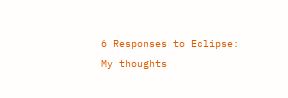6 Responses to Eclipse: My thoughts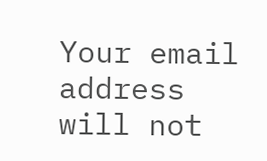Your email address will not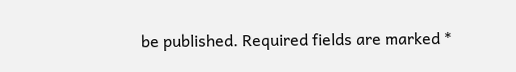be published. Required fields are marked *